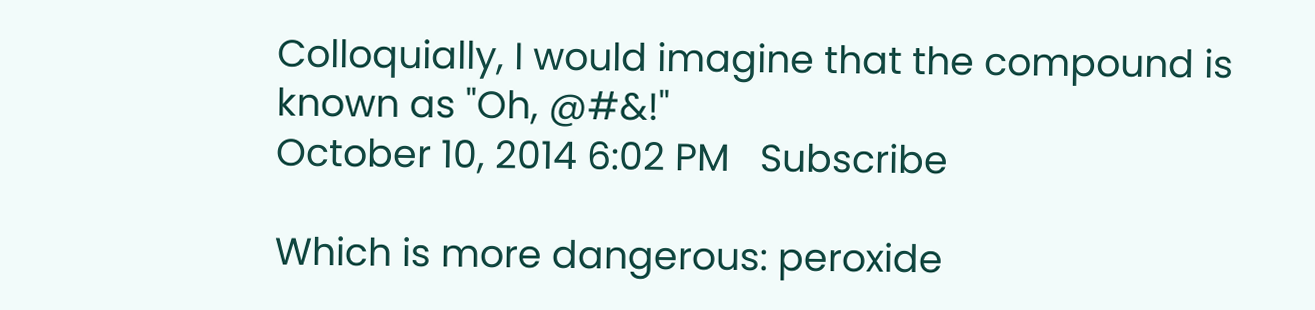Colloquially, I would imagine that the compound is known as "Oh, @#&!"
October 10, 2014 6:02 PM   Subscribe

Which is more dangerous: peroxide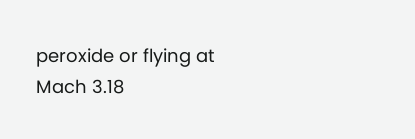peroxide or flying at Mach 3.18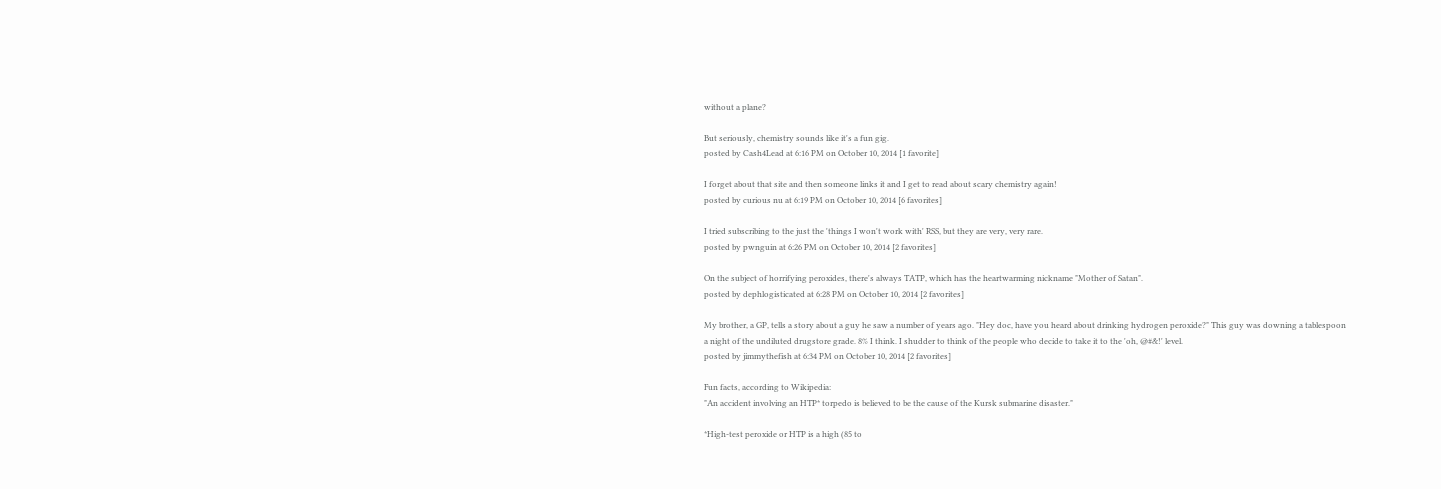without a plane?

But seriously, chemistry sounds like it's a fun gig.
posted by Cash4Lead at 6:16 PM on October 10, 2014 [1 favorite]

I forget about that site and then someone links it and I get to read about scary chemistry again!
posted by curious nu at 6:19 PM on October 10, 2014 [6 favorites]

I tried subscribing to the just the 'things I won't work with' RSS, but they are very, very rare.
posted by pwnguin at 6:26 PM on October 10, 2014 [2 favorites]

On the subject of horrifying peroxides, there's always TATP, which has the heartwarming nickname "Mother of Satan".
posted by dephlogisticated at 6:28 PM on October 10, 2014 [2 favorites]

My brother, a GP, tells a story about a guy he saw a number of years ago. "Hey doc, have you heard about drinking hydrogen peroxide?" This guy was downing a tablespoon a night of the undiluted drugstore grade. 8% I think. I shudder to think of the people who decide to take it to the 'oh, @#&!' level.
posted by jimmythefish at 6:34 PM on October 10, 2014 [2 favorites]

Fun facts, according to Wikipedia:
"An accident involving an HTP* torpedo is believed to be the cause of the Kursk submarine disaster."

*High-test peroxide or HTP is a high (85 to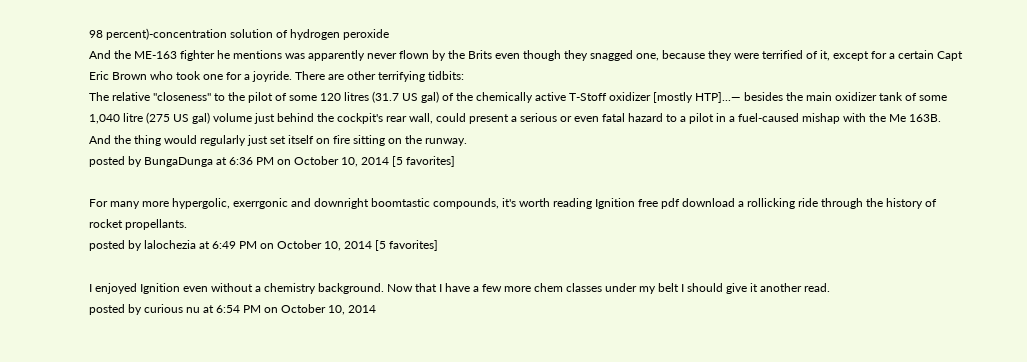98 percent)-concentration solution of hydrogen peroxide
And the ME-163 fighter he mentions was apparently never flown by the Brits even though they snagged one, because they were terrified of it, except for a certain Capt Eric Brown who took one for a joyride. There are other terrifying tidbits:
The relative "closeness" to the pilot of some 120 litres (31.7 US gal) of the chemically active T-Stoff oxidizer [mostly HTP]...— besides the main oxidizer tank of some 1,040 litre (275 US gal) volume just behind the cockpit's rear wall, could present a serious or even fatal hazard to a pilot in a fuel-caused mishap with the Me 163B.
And the thing would regularly just set itself on fire sitting on the runway.
posted by BungaDunga at 6:36 PM on October 10, 2014 [5 favorites]

For many more hypergolic, exerrgonic and downright boomtastic compounds, it's worth reading Ignition free pdf download a rollicking ride through the history of rocket propellants.
posted by lalochezia at 6:49 PM on October 10, 2014 [5 favorites]

I enjoyed Ignition even without a chemistry background. Now that I have a few more chem classes under my belt I should give it another read.
posted by curious nu at 6:54 PM on October 10, 2014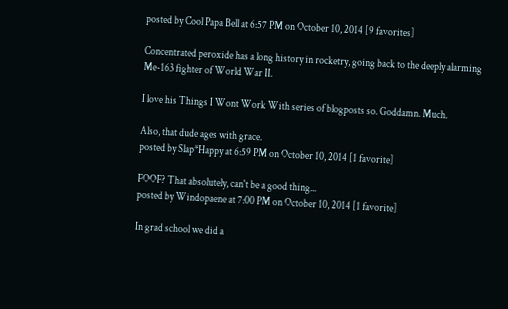posted by Cool Papa Bell at 6:57 PM on October 10, 2014 [9 favorites]

Concentrated peroxide has a long history in rocketry, going back to the deeply alarming Me-163 fighter of World War II.

I love his Things I Wont Work With series of blogposts so. Goddamn. Much.

Also, that dude ages with grace.
posted by Slap*Happy at 6:59 PM on October 10, 2014 [1 favorite]

FOOF? That absolutely, can't be a good thing...
posted by Windopaene at 7:00 PM on October 10, 2014 [1 favorite]

In grad school we did a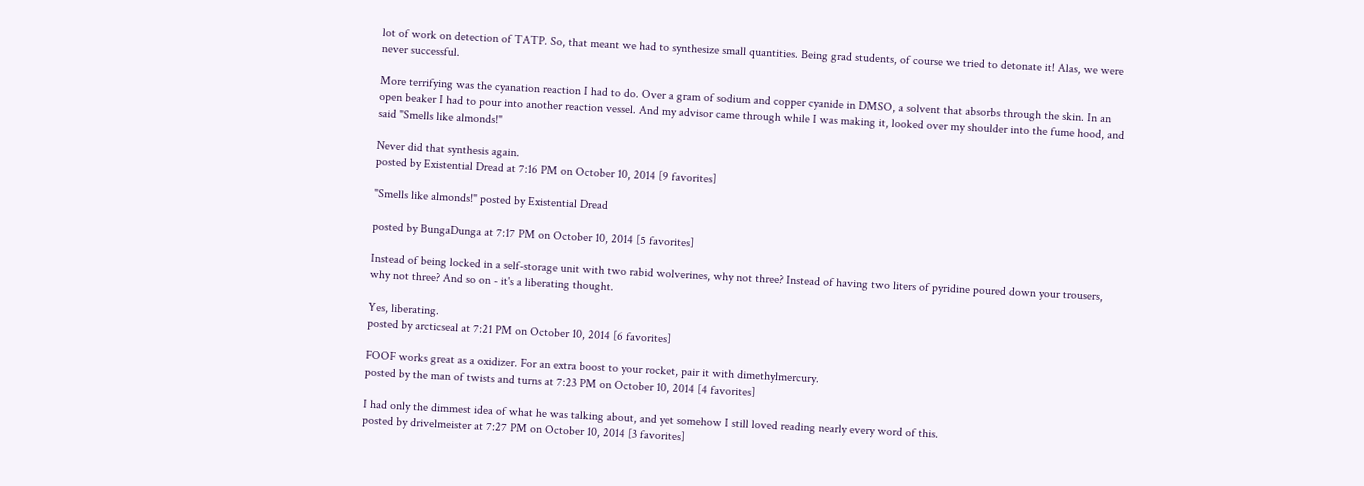lot of work on detection of TATP. So, that meant we had to synthesize small quantities. Being grad students, of course we tried to detonate it! Alas, we were never successful.

More terrifying was the cyanation reaction I had to do. Over a gram of sodium and copper cyanide in DMSO, a solvent that absorbs through the skin. In an open beaker I had to pour into another reaction vessel. And my advisor came through while I was making it, looked over my shoulder into the fume hood, and said "Smells like almonds!"

Never did that synthesis again.
posted by Existential Dread at 7:16 PM on October 10, 2014 [9 favorites]

"Smells like almonds!" posted by Existential Dread

posted by BungaDunga at 7:17 PM on October 10, 2014 [5 favorites]

Instead of being locked in a self-storage unit with two rabid wolverines, why not three? Instead of having two liters of pyridine poured down your trousers, why not three? And so on - it's a liberating thought.

Yes, liberating.
posted by arcticseal at 7:21 PM on October 10, 2014 [6 favorites]

FOOF works great as a oxidizer. For an extra boost to your rocket, pair it with dimethylmercury.
posted by the man of twists and turns at 7:23 PM on October 10, 2014 [4 favorites]

I had only the dimmest idea of what he was talking about, and yet somehow I still loved reading nearly every word of this.
posted by drivelmeister at 7:27 PM on October 10, 2014 [3 favorites]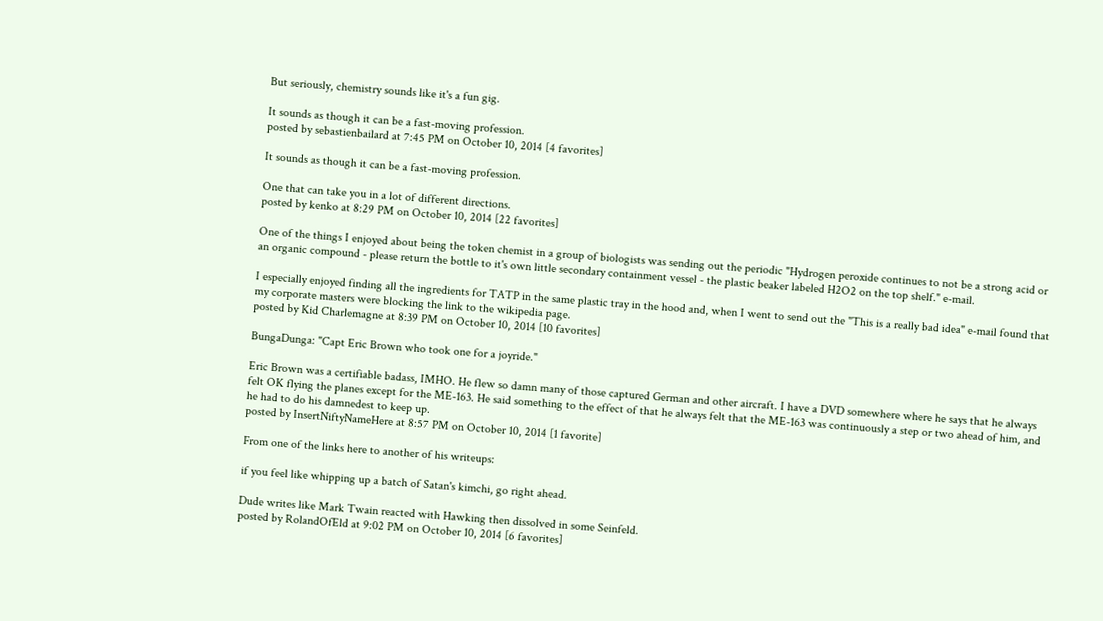But seriously, chemistry sounds like it's a fun gig.

It sounds as though it can be a fast-moving profession.
posted by sebastienbailard at 7:45 PM on October 10, 2014 [4 favorites]

It sounds as though it can be a fast-moving profession.

One that can take you in a lot of different directions.
posted by kenko at 8:29 PM on October 10, 2014 [22 favorites]

One of the things I enjoyed about being the token chemist in a group of biologists was sending out the periodic "Hydrogen peroxide continues to not be a strong acid or an organic compound - please return the bottle to it's own little secondary containment vessel - the plastic beaker labeled H2O2 on the top shelf." e-mail.

I especially enjoyed finding all the ingredients for TATP in the same plastic tray in the hood and, when I went to send out the "This is a really bad idea" e-mail found that my corporate masters were blocking the link to the wikipedia page.
posted by Kid Charlemagne at 8:39 PM on October 10, 2014 [10 favorites]

BungaDunga: "Capt Eric Brown who took one for a joyride."

Eric Brown was a certifiable badass, IMHO. He flew so damn many of those captured German and other aircraft. I have a DVD somewhere where he says that he always felt OK flying the planes except for the ME-163. He said something to the effect of that he always felt that the ME-163 was continuously a step or two ahead of him, and he had to do his damnedest to keep up.
posted by InsertNiftyNameHere at 8:57 PM on October 10, 2014 [1 favorite]

From one of the links here to another of his writeups:

if you feel like whipping up a batch of Satan's kimchi, go right ahead.

Dude writes like Mark Twain reacted with Hawking then dissolved in some Seinfeld.
posted by RolandOfEld at 9:02 PM on October 10, 2014 [6 favorites]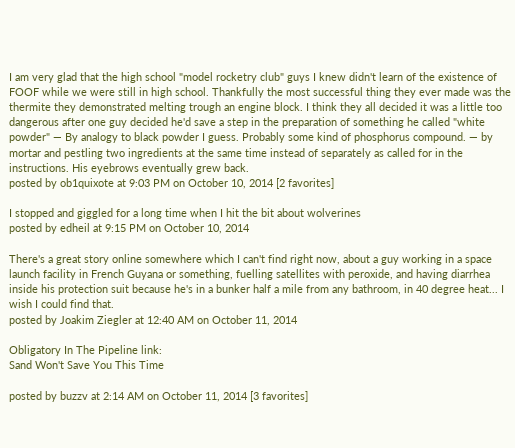I am very glad that the high school "model rocketry club" guys I knew didn't learn of the existence of FOOF while we were still in high school. Thankfully the most successful thing they ever made was the thermite they demonstrated melting trough an engine block. I think they all decided it was a little too dangerous after one guy decided he'd save a step in the preparation of something he called "white powder" — By analogy to black powder I guess. Probably some kind of phosphorus compound. — by mortar and pestling two ingredients at the same time instead of separately as called for in the instructions. His eyebrows eventually grew back.
posted by ob1quixote at 9:03 PM on October 10, 2014 [2 favorites]

I stopped and giggled for a long time when I hit the bit about wolverines
posted by edheil at 9:15 PM on October 10, 2014

There's a great story online somewhere which I can't find right now, about a guy working in a space launch facility in French Guyana or something, fuelling satellites with peroxide, and having diarrhea inside his protection suit because he's in a bunker half a mile from any bathroom, in 40 degree heat... I wish I could find that.
posted by Joakim Ziegler at 12:40 AM on October 11, 2014

Obligatory In The Pipeline link:
Sand Won't Save You This Time

posted by buzzv at 2:14 AM on October 11, 2014 [3 favorites]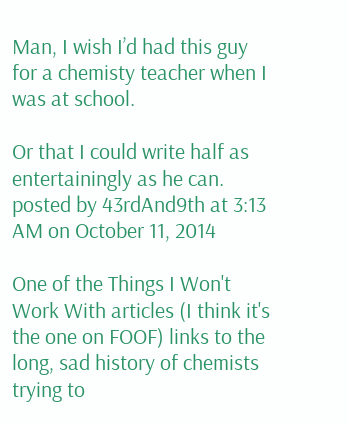Man, I wish I’d had this guy for a chemisty teacher when I was at school.

Or that I could write half as entertainingly as he can.
posted by 43rdAnd9th at 3:13 AM on October 11, 2014

One of the Things I Won't Work With articles (I think it's the one on FOOF) links to the long, sad history of chemists trying to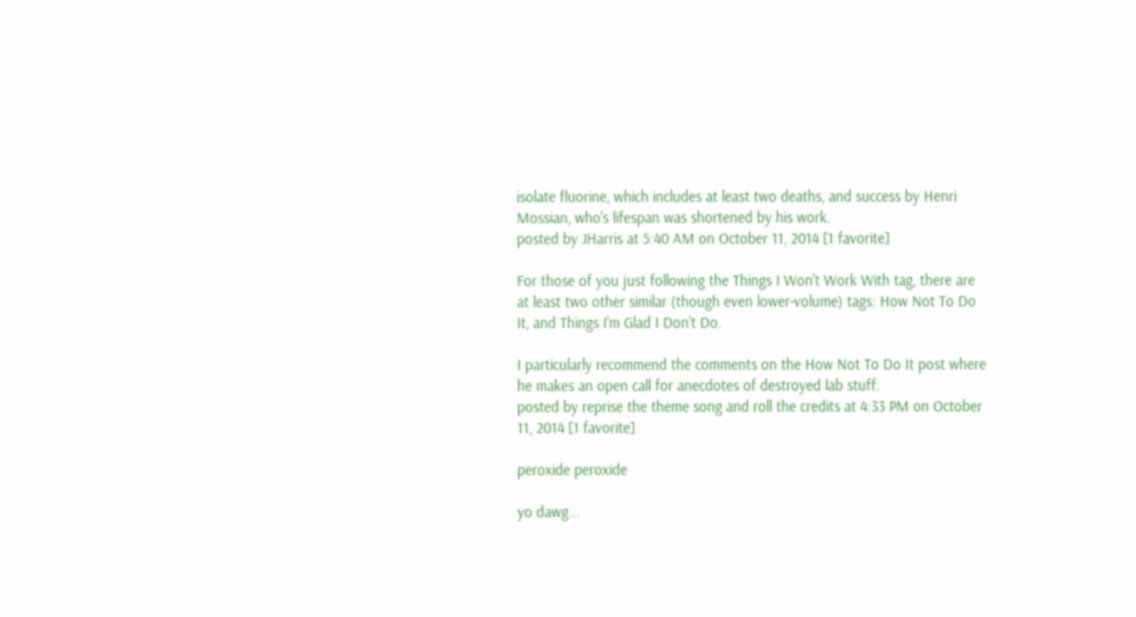isolate fluorine, which includes at least two deaths, and success by Henri Mossian, who's lifespan was shortened by his work.
posted by JHarris at 5:40 AM on October 11, 2014 [1 favorite]

For those of you just following the Things I Won't Work With tag, there are at least two other similar (though even lower-volume) tags: How Not To Do It, and Things I'm Glad I Don't Do.

I particularly recommend the comments on the How Not To Do It post where he makes an open call for anecdotes of destroyed lab stuff.
posted by reprise the theme song and roll the credits at 4:33 PM on October 11, 2014 [1 favorite]

peroxide peroxide

yo dawg...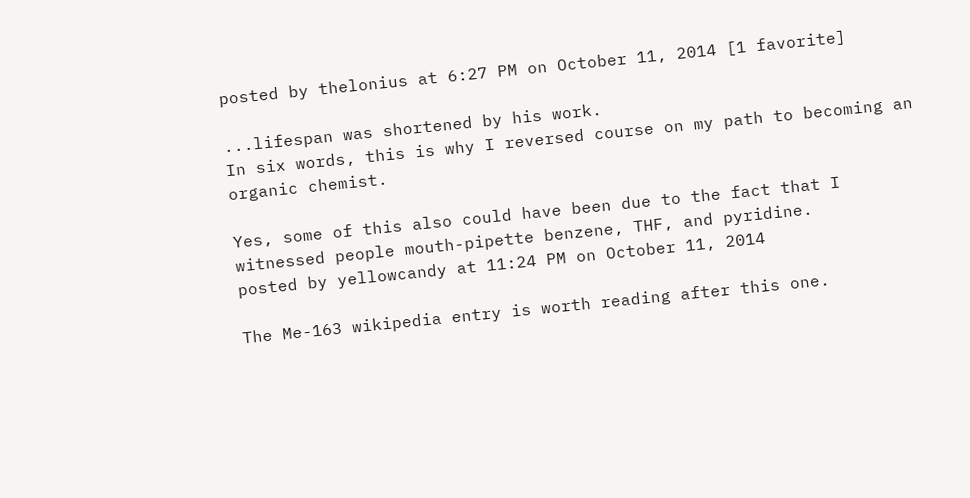posted by thelonius at 6:27 PM on October 11, 2014 [1 favorite]

...lifespan was shortened by his work.
In six words, this is why I reversed course on my path to becoming an organic chemist.

Yes, some of this also could have been due to the fact that I witnessed people mouth-pipette benzene, THF, and pyridine.
posted by yellowcandy at 11:24 PM on October 11, 2014

The Me-163 wikipedia entry is worth reading after this one.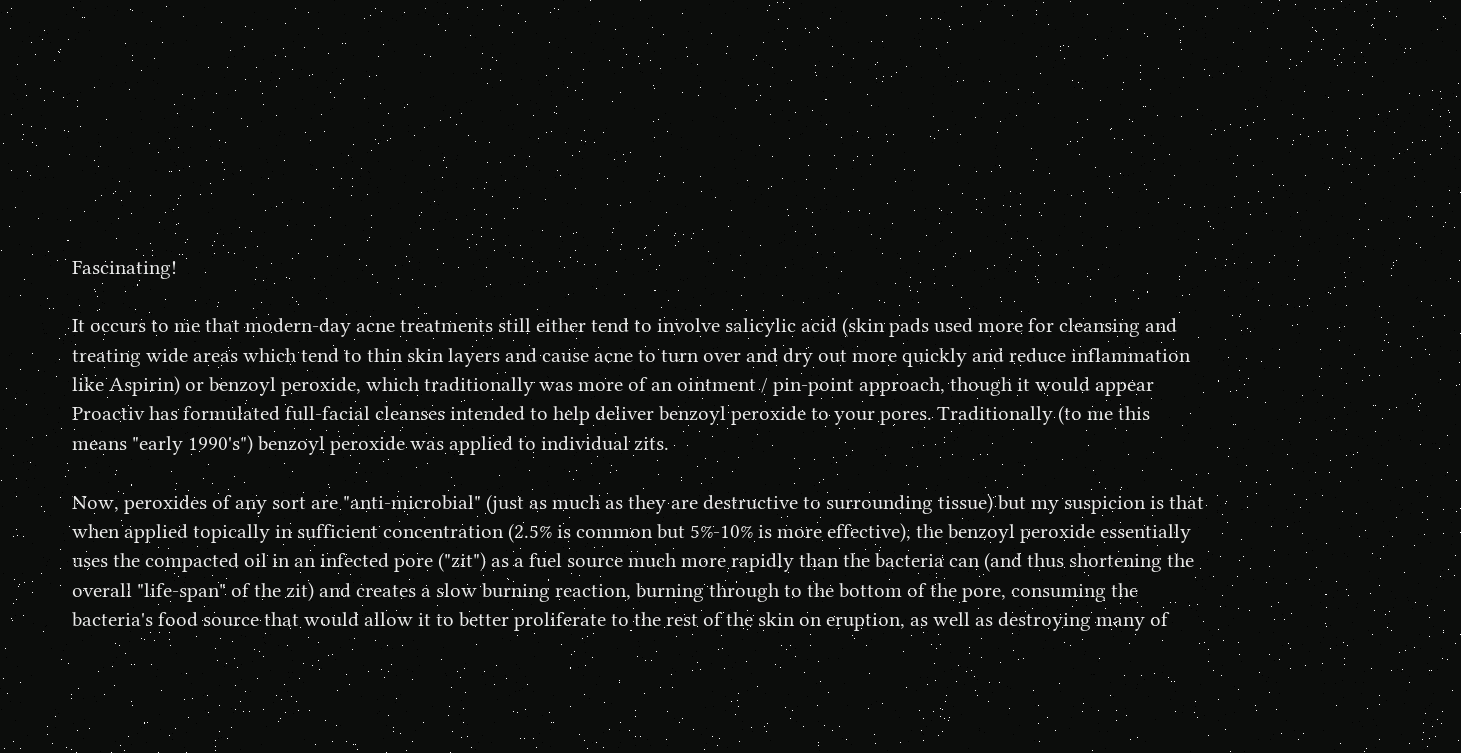Fascinating!

It occurs to me that modern-day acne treatments still either tend to involve salicylic acid (skin pads used more for cleansing and treating wide areas which tend to thin skin layers and cause acne to turn over and dry out more quickly and reduce inflammation like Aspirin) or benzoyl peroxide, which traditionally was more of an ointment / pin-point approach, though it would appear Proactiv has formulated full-facial cleanses intended to help deliver benzoyl peroxide to your pores. Traditionally (to me this means "early 1990's") benzoyl peroxide was applied to individual zits.

Now, peroxides of any sort are "anti-microbial" (just as much as they are destructive to surrounding tissue) but my suspicion is that when applied topically in sufficient concentration (2.5% is common but 5%-10% is more effective), the benzoyl peroxide essentially uses the compacted oil in an infected pore ("zit") as a fuel source much more rapidly than the bacteria can (and thus shortening the overall "life-span" of the zit) and creates a slow burning reaction, burning through to the bottom of the pore, consuming the bacteria's food source that would allow it to better proliferate to the rest of the skin on eruption, as well as destroying many of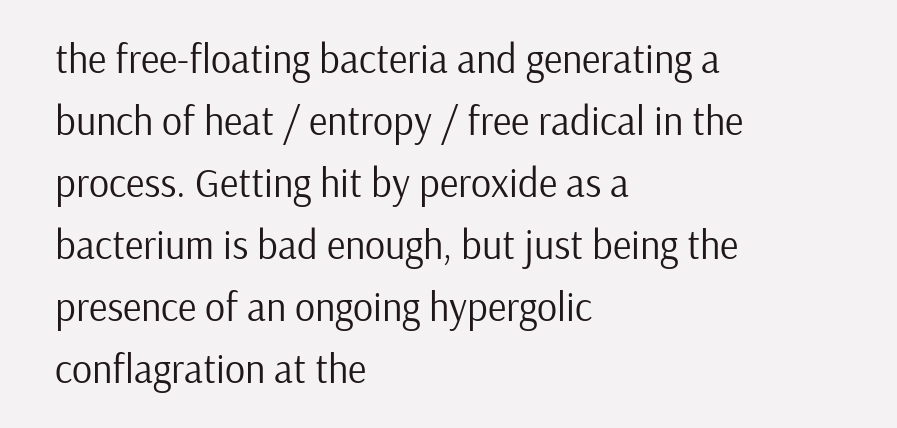the free-floating bacteria and generating a bunch of heat / entropy / free radical in the process. Getting hit by peroxide as a bacterium is bad enough, but just being the presence of an ongoing hypergolic conflagration at the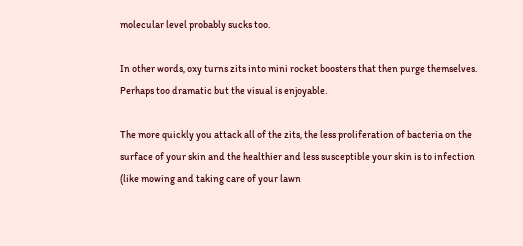molecular level probably sucks too.

In other words, oxy turns zits into mini rocket boosters that then purge themselves. Perhaps too dramatic but the visual is enjoyable.

The more quickly you attack all of the zits, the less proliferation of bacteria on the surface of your skin and the healthier and less susceptible your skin is to infection (like mowing and taking care of your lawn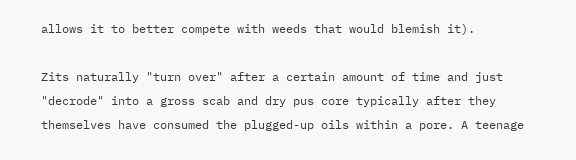allows it to better compete with weeds that would blemish it).

Zits naturally "turn over" after a certain amount of time and just "decrode" into a gross scab and dry pus core typically after they themselves have consumed the plugged-up oils within a pore. A teenage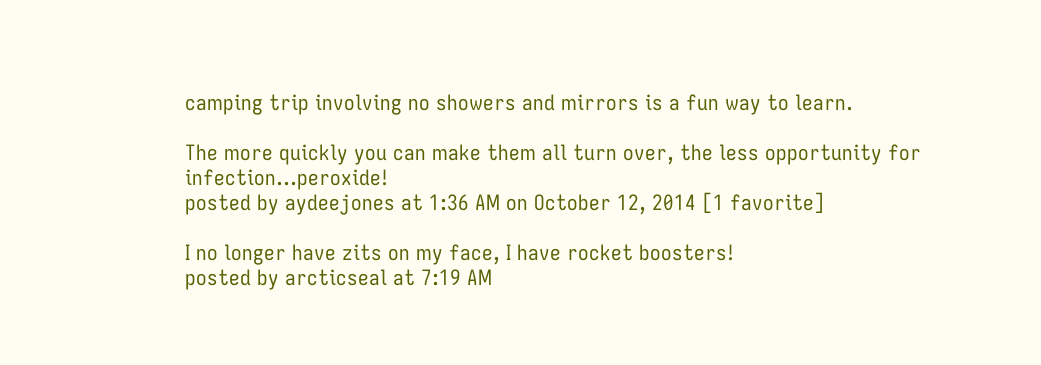camping trip involving no showers and mirrors is a fun way to learn.

The more quickly you can make them all turn over, the less opportunity for infection...peroxide!
posted by aydeejones at 1:36 AM on October 12, 2014 [1 favorite]

I no longer have zits on my face, I have rocket boosters!
posted by arcticseal at 7:19 AM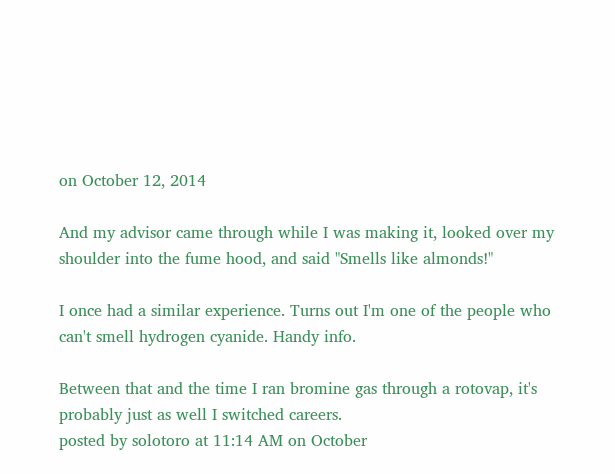on October 12, 2014

And my advisor came through while I was making it, looked over my shoulder into the fume hood, and said "Smells like almonds!"

I once had a similar experience. Turns out I'm one of the people who can't smell hydrogen cyanide. Handy info.

Between that and the time I ran bromine gas through a rotovap, it's probably just as well I switched careers.
posted by solotoro at 11:14 AM on October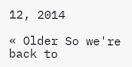12, 2014

« Older So we're back to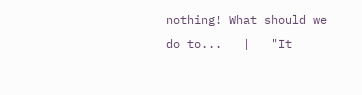nothing! What should we do to...   |   "It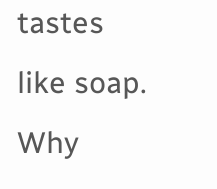tastes like soap. Why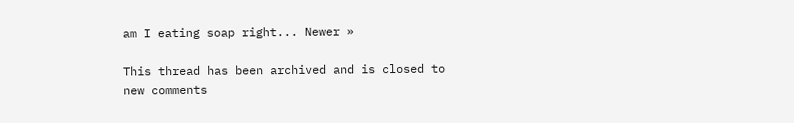am I eating soap right... Newer »

This thread has been archived and is closed to new comments